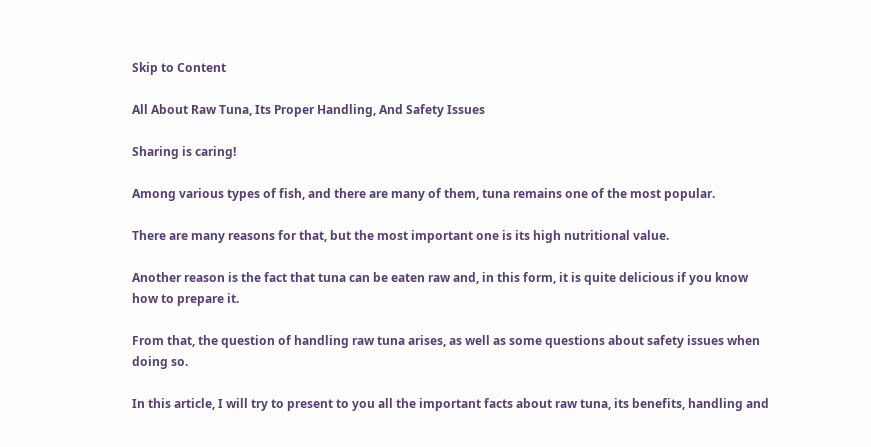Skip to Content

All About Raw Tuna, Its Proper Handling, And Safety Issues

Sharing is caring!

Among various types of fish, and there are many of them, tuna remains one of the most popular.

There are many reasons for that, but the most important one is its high nutritional value.

Another reason is the fact that tuna can be eaten raw and, in this form, it is quite delicious if you know how to prepare it.

From that, the question of handling raw tuna arises, as well as some questions about safety issues when doing so.

In this article, I will try to present to you all the important facts about raw tuna, its benefits, handling and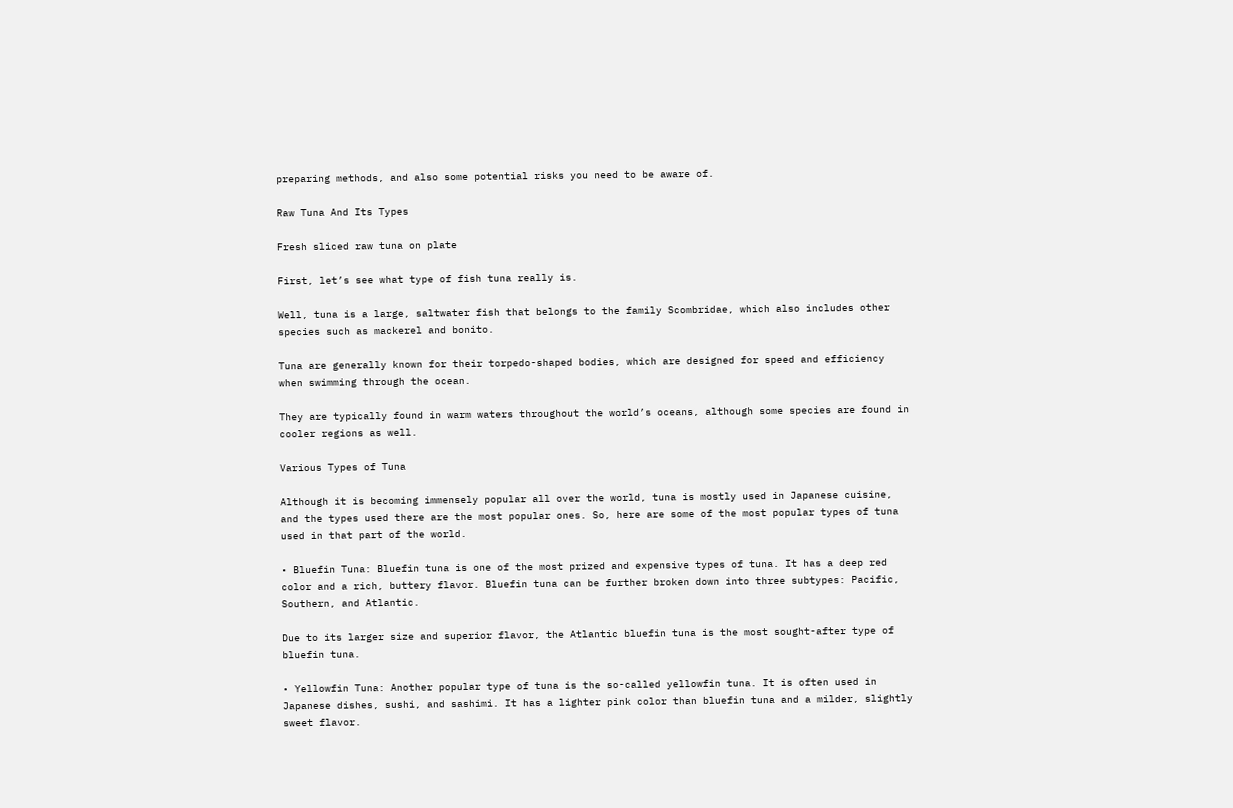preparing methods, and also some potential risks you need to be aware of.

Raw Tuna And Its Types

Fresh sliced raw tuna on plate

First, let’s see what type of fish tuna really is.

Well, tuna is a large, saltwater fish that belongs to the family Scombridae, which also includes other species such as mackerel and bonito.

Tuna are generally known for their torpedo-shaped bodies, which are designed for speed and efficiency when swimming through the ocean.

They are typically found in warm waters throughout the world’s oceans, although some species are found in cooler regions as well.

Various Types of Tuna

Although it is becoming immensely popular all over the world, tuna is mostly used in Japanese cuisine, and the types used there are the most popular ones. So, here are some of the most popular types of tuna used in that part of the world.

• Bluefin Tuna: Bluefin tuna is one of the most prized and expensive types of tuna. It has a deep red color and a rich, buttery flavor. Bluefin tuna can be further broken down into three subtypes: Pacific, Southern, and Atlantic.

Due to its larger size and superior flavor, the Atlantic bluefin tuna is the most sought-after type of bluefin tuna.

• Yellowfin Tuna: Another popular type of tuna is the so-called yellowfin tuna. It is often used in Japanese dishes, sushi, and sashimi. It has a lighter pink color than bluefin tuna and a milder, slightly sweet flavor.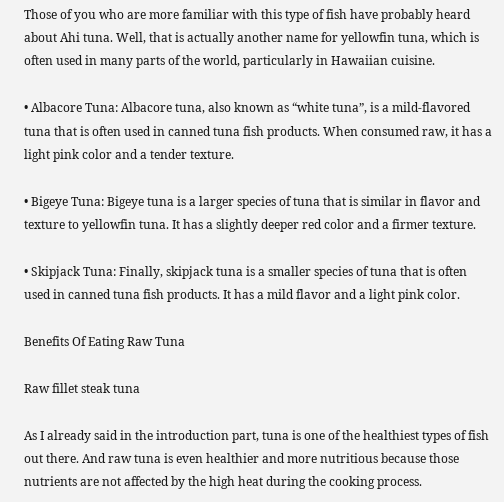Those of you who are more familiar with this type of fish have probably heard about Ahi tuna. Well, that is actually another name for yellowfin tuna, which is often used in many parts of the world, particularly in Hawaiian cuisine.

• Albacore Tuna: Albacore tuna, also known as “white tuna”, is a mild-flavored tuna that is often used in canned tuna fish products. When consumed raw, it has a light pink color and a tender texture.

• Bigeye Tuna: Bigeye tuna is a larger species of tuna that is similar in flavor and texture to yellowfin tuna. It has a slightly deeper red color and a firmer texture.

• Skipjack Tuna: Finally, skipjack tuna is a smaller species of tuna that is often used in canned tuna fish products. It has a mild flavor and a light pink color.

Benefits Of Eating Raw Tuna

Raw fillet steak tuna

As I already said in the introduction part, tuna is one of the healthiest types of fish out there. And raw tuna is even healthier and more nutritious because those nutrients are not affected by the high heat during the cooking process.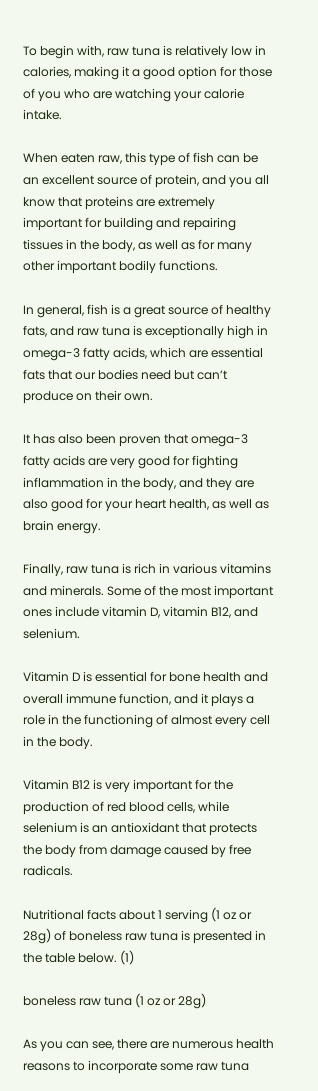To begin with, raw tuna is relatively low in calories, making it a good option for those of you who are watching your calorie intake.

When eaten raw, this type of fish can be an excellent source of protein, and you all know that proteins are extremely important for building and repairing tissues in the body, as well as for many other important bodily functions.

In general, fish is a great source of healthy fats, and raw tuna is exceptionally high in omega-3 fatty acids, which are essential fats that our bodies need but can’t produce on their own.

It has also been proven that omega-3 fatty acids are very good for fighting inflammation in the body, and they are also good for your heart health, as well as brain energy.

Finally, raw tuna is rich in various vitamins and minerals. Some of the most important ones include vitamin D, vitamin B12, and selenium.

Vitamin D is essential for bone health and overall immune function, and it plays a role in the functioning of almost every cell in the body.

Vitamin B12 is very important for the production of red blood cells, while selenium is an antioxidant that protects the body from damage caused by free radicals.

Nutritional facts about 1 serving (1 oz or 28g) of boneless raw tuna is presented in the table below. (1)

boneless raw tuna (1 oz or 28g)

As you can see, there are numerous health reasons to incorporate some raw tuna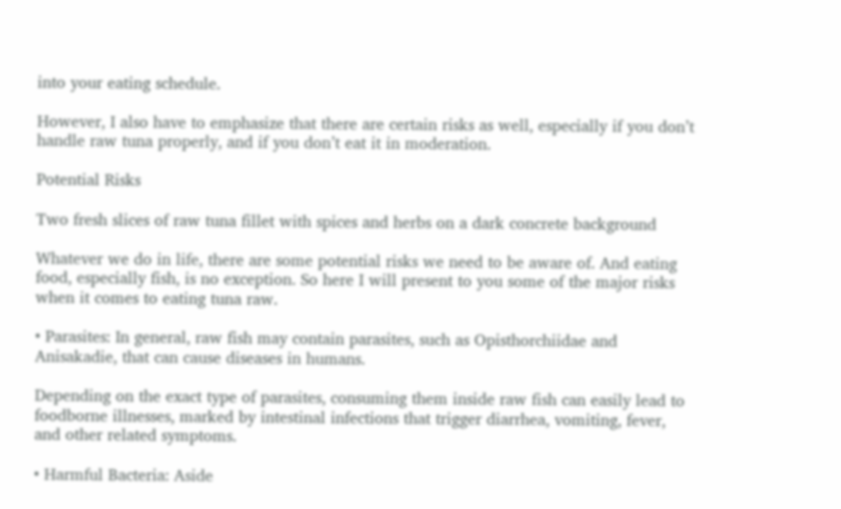into your eating schedule.

However, I also have to emphasize that there are certain risks as well, especially if you don’t handle raw tuna properly, and if you don’t eat it in moderation.

Potential Risks

Two fresh slices of raw tuna fillet with spices and herbs on a dark concrete background

Whatever we do in life, there are some potential risks we need to be aware of. And eating food, especially fish, is no exception. So here I will present to you some of the major risks when it comes to eating tuna raw.

• Parasites: In general, raw fish may contain parasites, such as Opisthorchiidae and Anisakadie, that can cause diseases in humans.

Depending on the exact type of parasites, consuming them inside raw fish can easily lead to foodborne illnesses, marked by intestinal infections that trigger diarrhea, vomiting, fever, and other related symptoms.

• Harmful Bacteria: Aside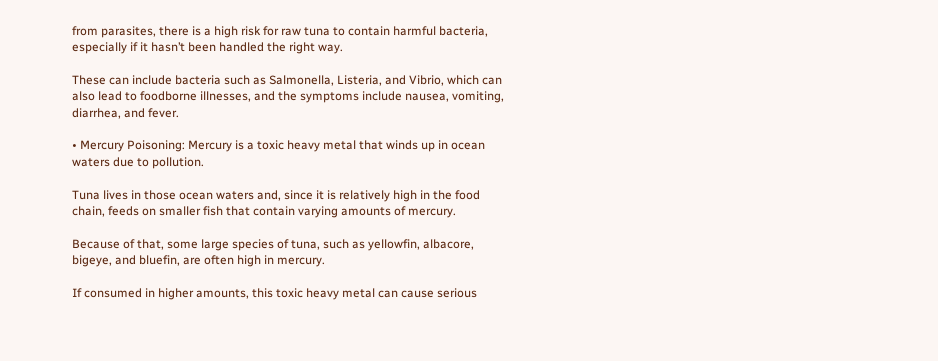from parasites, there is a high risk for raw tuna to contain harmful bacteria, especially if it hasn’t been handled the right way.

These can include bacteria such as Salmonella, Listeria, and Vibrio, which can also lead to foodborne illnesses, and the symptoms include nausea, vomiting, diarrhea, and fever.

• Mercury Poisoning: Mercury is a toxic heavy metal that winds up in ocean waters due to pollution.

Tuna lives in those ocean waters and, since it is relatively high in the food chain, feeds on smaller fish that contain varying amounts of mercury.

Because of that, some large species of tuna, such as yellowfin, albacore, bigeye, and bluefin, are often high in mercury.

If consumed in higher amounts, this toxic heavy metal can cause serious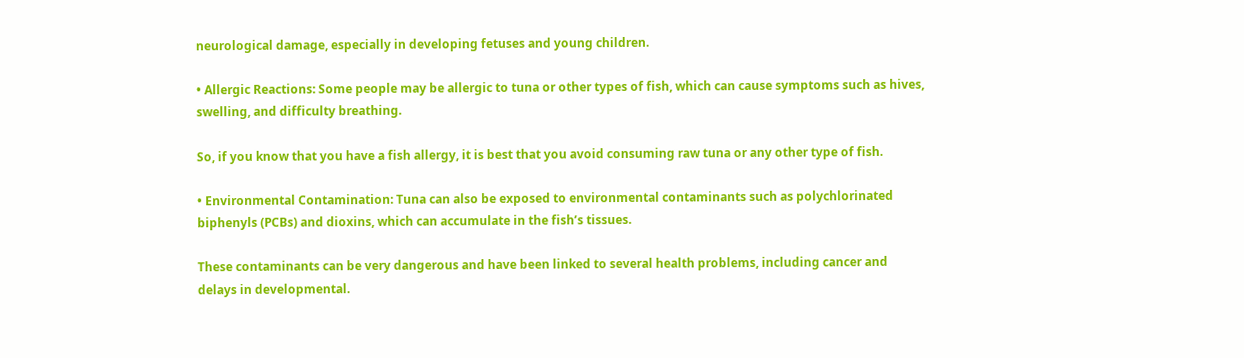neurological damage, especially in developing fetuses and young children.

• Allergic Reactions: Some people may be allergic to tuna or other types of fish, which can cause symptoms such as hives, swelling, and difficulty breathing.

So, if you know that you have a fish allergy, it is best that you avoid consuming raw tuna or any other type of fish.

• Environmental Contamination: Tuna can also be exposed to environmental contaminants such as polychlorinated biphenyls (PCBs) and dioxins, which can accumulate in the fish’s tissues.

These contaminants can be very dangerous and have been linked to several health problems, including cancer and delays in developmental.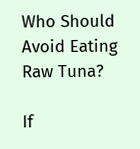Who Should Avoid Eating Raw Tuna?

If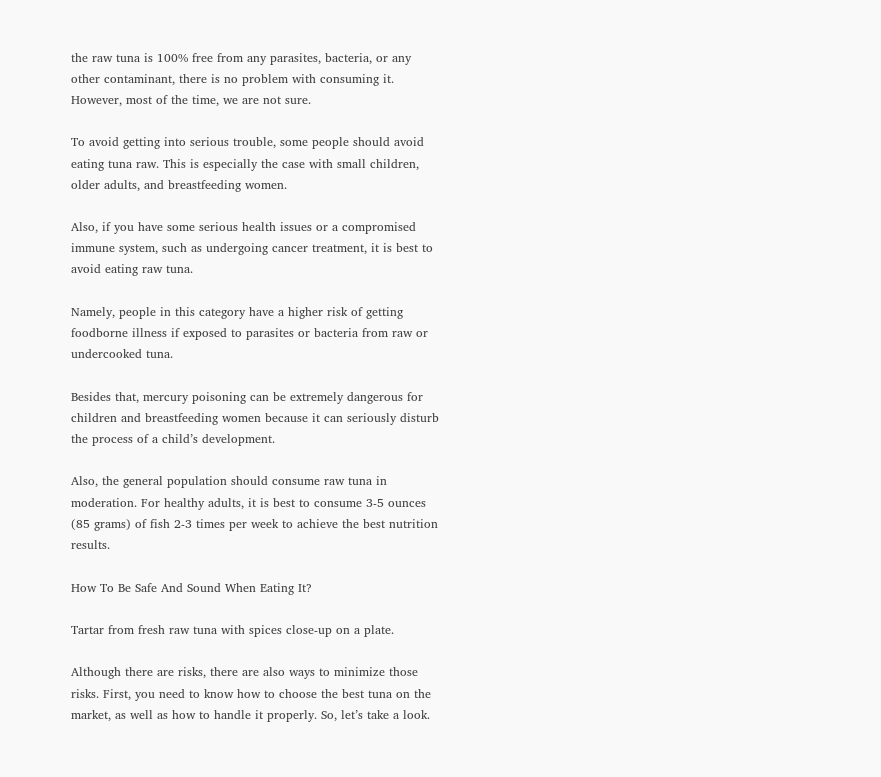the raw tuna is 100% free from any parasites, bacteria, or any other contaminant, there is no problem with consuming it. However, most of the time, we are not sure.

To avoid getting into serious trouble, some people should avoid eating tuna raw. This is especially the case with small children, older adults, and breastfeeding women.

Also, if you have some serious health issues or a compromised immune system, such as undergoing cancer treatment, it is best to avoid eating raw tuna.

Namely, people in this category have a higher risk of getting foodborne illness if exposed to parasites or bacteria from raw or undercooked tuna.

Besides that, mercury poisoning can be extremely dangerous for children and breastfeeding women because it can seriously disturb the process of a child’s development.

Also, the general population should consume raw tuna in moderation. For healthy adults, it is best to consume 3-5 ounces (85 grams) of fish 2-3 times per week to achieve the best nutrition results.

How To Be Safe And Sound When Eating It?

Tartar from fresh raw tuna with spices close-up on a plate.

Although there are risks, there are also ways to minimize those risks. First, you need to know how to choose the best tuna on the market, as well as how to handle it properly. So, let’s take a look.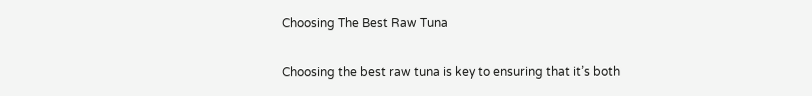Choosing The Best Raw Tuna

Choosing the best raw tuna is key to ensuring that it’s both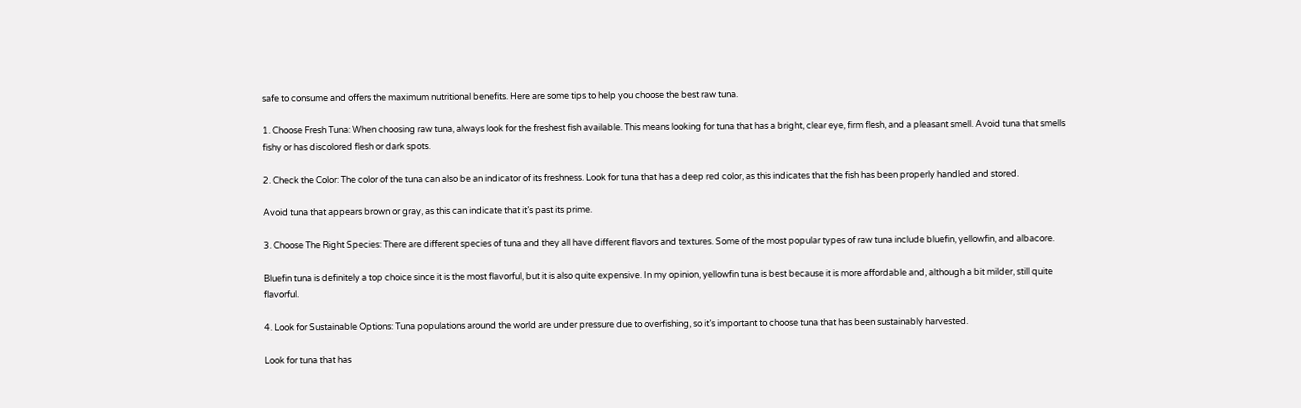safe to consume and offers the maximum nutritional benefits. Here are some tips to help you choose the best raw tuna.

1. Choose Fresh Tuna: When choosing raw tuna, always look for the freshest fish available. This means looking for tuna that has a bright, clear eye, firm flesh, and a pleasant smell. Avoid tuna that smells fishy or has discolored flesh or dark spots.

2. Check the Color: The color of the tuna can also be an indicator of its freshness. Look for tuna that has a deep red color, as this indicates that the fish has been properly handled and stored.

Avoid tuna that appears brown or gray, as this can indicate that it’s past its prime.

3. Choose The Right Species: There are different species of tuna and they all have different flavors and textures. Some of the most popular types of raw tuna include bluefin, yellowfin, and albacore.

Bluefin tuna is definitely a top choice since it is the most flavorful, but it is also quite expensive. In my opinion, yellowfin tuna is best because it is more affordable and, although a bit milder, still quite flavorful.

4. Look for Sustainable Options: Tuna populations around the world are under pressure due to overfishing, so it’s important to choose tuna that has been sustainably harvested.

Look for tuna that has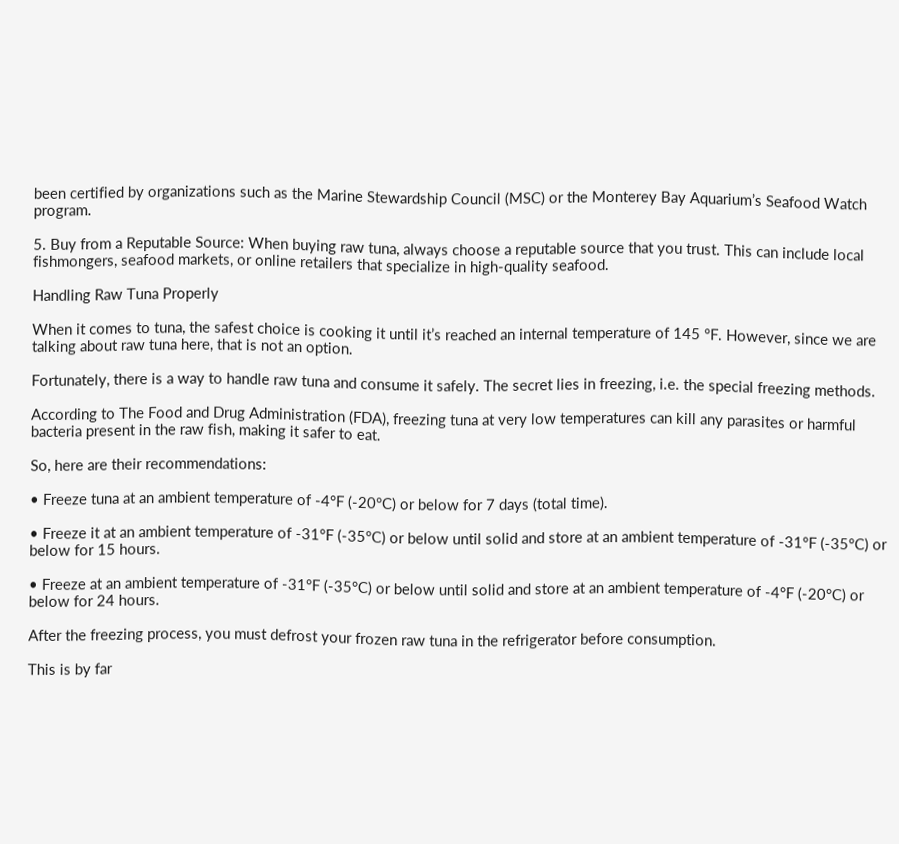been certified by organizations such as the Marine Stewardship Council (MSC) or the Monterey Bay Aquarium’s Seafood Watch program.

5. Buy from a Reputable Source: When buying raw tuna, always choose a reputable source that you trust. This can include local fishmongers, seafood markets, or online retailers that specialize in high-quality seafood.

Handling Raw Tuna Properly

When it comes to tuna, the safest choice is cooking it until it’s reached an internal temperature of 145 °F. However, since we are talking about raw tuna here, that is not an option.

Fortunately, there is a way to handle raw tuna and consume it safely. The secret lies in freezing, i.e. the special freezing methods.

According to The Food and Drug Administration (FDA), freezing tuna at very low temperatures can kill any parasites or harmful bacteria present in the raw fish, making it safer to eat.

So, here are their recommendations:

• Freeze tuna at an ambient temperature of -4°F (-20°C) or below for 7 days (total time).

• Freeze it at an ambient temperature of -31°F (-35°C) or below until solid and store at an ambient temperature of -31°F (-35°C) or below for 15 hours.

• Freeze at an ambient temperature of -31°F (-35°C) or below until solid and store at an ambient temperature of -4°F (-20°C) or below for 24 hours.

After the freezing process, you must defrost your frozen raw tuna in the refrigerator before consumption.

This is by far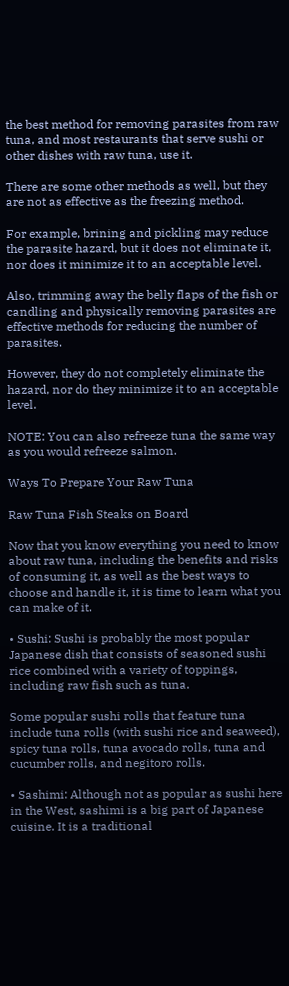the best method for removing parasites from raw tuna, and most restaurants that serve sushi or other dishes with raw tuna, use it.

There are some other methods as well, but they are not as effective as the freezing method.

For example, brining and pickling may reduce the parasite hazard, but it does not eliminate it, nor does it minimize it to an acceptable level.

Also, trimming away the belly flaps of the fish or candling and physically removing parasites are effective methods for reducing the number of parasites.

However, they do not completely eliminate the hazard, nor do they minimize it to an acceptable level.

NOTE: You can also refreeze tuna the same way as you would refreeze salmon.

Ways To Prepare Your Raw Tuna

Raw Tuna Fish Steaks on Board

Now that you know everything you need to know about raw tuna, including the benefits and risks of consuming it, as well as the best ways to choose and handle it, it is time to learn what you can make of it.

• Sushi: Sushi is probably the most popular Japanese dish that consists of seasoned sushi rice combined with a variety of toppings, including raw fish such as tuna.

Some popular sushi rolls that feature tuna include tuna rolls (with sushi rice and seaweed), spicy tuna rolls, tuna avocado rolls, tuna and cucumber rolls, and negitoro rolls.

• Sashimi: Although not as popular as sushi here in the West, sashimi is a big part of Japanese cuisine. It is a traditional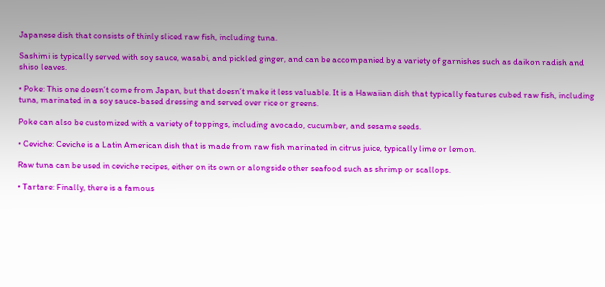Japanese dish that consists of thinly sliced raw fish, including tuna.

Sashimi is typically served with soy sauce, wasabi, and pickled ginger, and can be accompanied by a variety of garnishes such as daikon radish and shiso leaves.

• Poke: This one doesn’t come from Japan, but that doesn’t make it less valuable. It is a Hawaiian dish that typically features cubed raw fish, including tuna, marinated in a soy sauce-based dressing and served over rice or greens.

Poke can also be customized with a variety of toppings, including avocado, cucumber, and sesame seeds.

• Ceviche: Ceviche is a Latin American dish that is made from raw fish marinated in citrus juice, typically lime or lemon.

Raw tuna can be used in ceviche recipes, either on its own or alongside other seafood such as shrimp or scallops.

• Tartare: Finally, there is a famous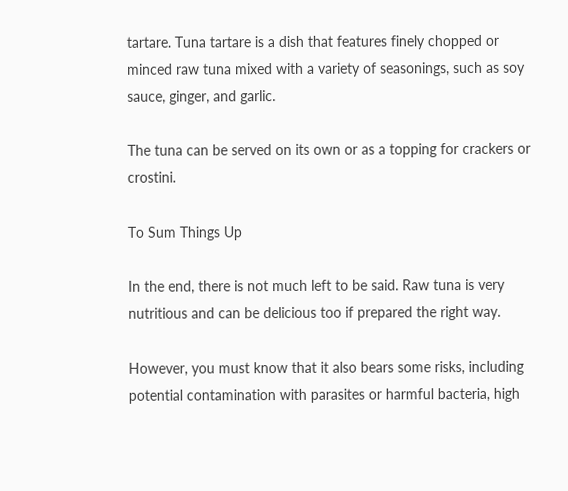tartare. Tuna tartare is a dish that features finely chopped or minced raw tuna mixed with a variety of seasonings, such as soy sauce, ginger, and garlic.

The tuna can be served on its own or as a topping for crackers or crostini.

To Sum Things Up

In the end, there is not much left to be said. Raw tuna is very nutritious and can be delicious too if prepared the right way.

However, you must know that it also bears some risks, including potential contamination with parasites or harmful bacteria, high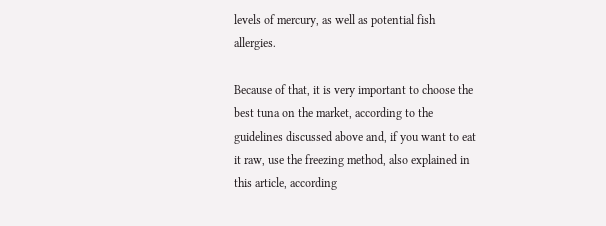levels of mercury, as well as potential fish allergies.

Because of that, it is very important to choose the best tuna on the market, according to the guidelines discussed above and, if you want to eat it raw, use the freezing method, also explained in this article, according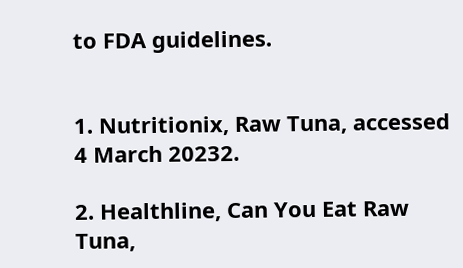to FDA guidelines.


1. Nutritionix, Raw Tuna, accessed 4 March 20232.

2. Healthline, Can You Eat Raw Tuna,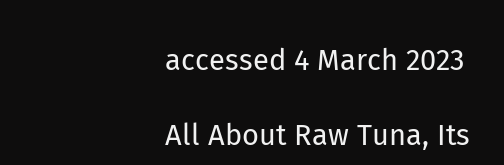accessed 4 March 2023

All About Raw Tuna, Its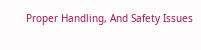Proper Handling, And Safety Issues